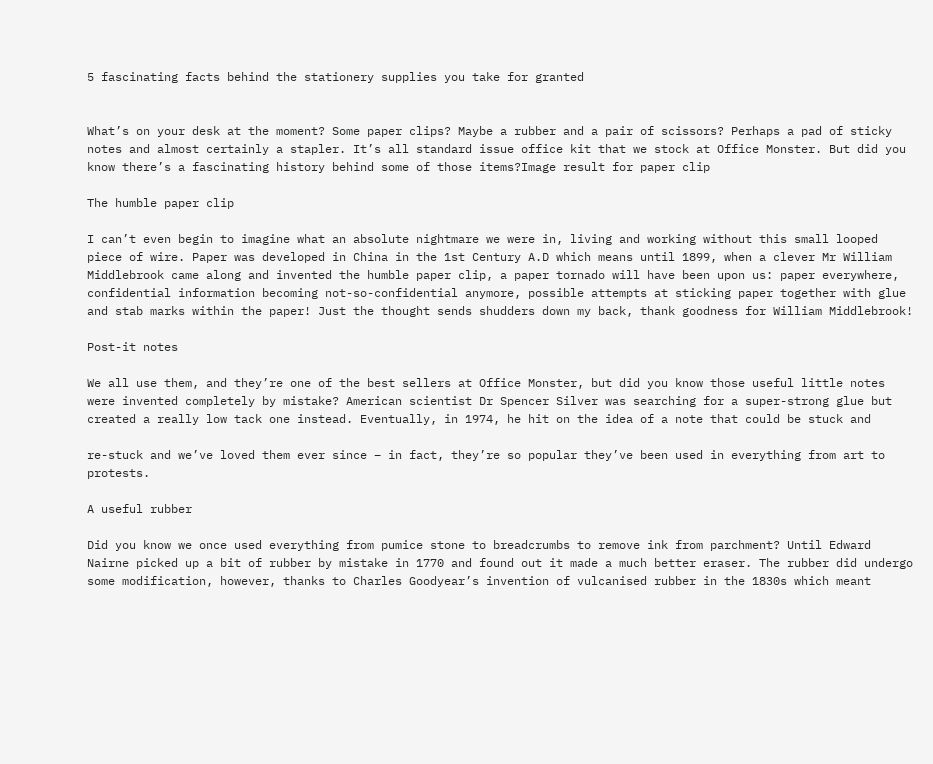5 fascinating facts behind the stationery supplies you take for granted


What’s on your desk at the moment? Some paper clips? Maybe a rubber and a pair of scissors? Perhaps a pad of sticky notes and almost certainly a stapler. It’s all standard issue office kit that we stock at Office Monster. But did you know there’s a fascinating history behind some of those items?Image result for paper clip

The humble paper clip

I can’t even begin to imagine what an absolute nightmare we were in, living and working without this small looped piece of wire. Paper was developed in China in the 1st Century A.D which means until 1899, when a clever Mr William Middlebrook came along and invented the humble paper clip, a paper tornado will have been upon us: paper everywhere, confidential information becoming not-so-confidential anymore, possible attempts at sticking paper together with glue and stab marks within the paper! Just the thought sends shudders down my back, thank goodness for William Middlebrook!

Post-it notes

We all use them, and they’re one of the best sellers at Office Monster, but did you know those useful little notes were invented completely by mistake? American scientist Dr Spencer Silver was searching for a super-strong glue but created a really low tack one instead. Eventually, in 1974, he hit on the idea of a note that could be stuck and

re-stuck and we’ve loved them ever since – in fact, they’re so popular they’ve been used in everything from art to protests.

A useful rubber

Did you know we once used everything from pumice stone to breadcrumbs to remove ink from parchment? Until Edward Nairne picked up a bit of rubber by mistake in 1770 and found out it made a much better eraser. The rubber did undergo some modification, however, thanks to Charles Goodyear’s invention of vulcanised rubber in the 1830s which meant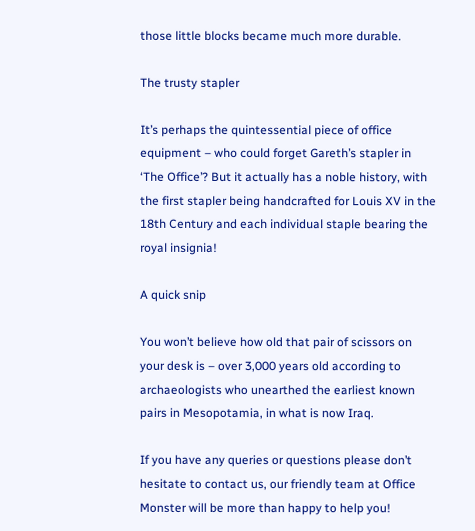those little blocks became much more durable.

The trusty stapler

It’s perhaps the quintessential piece of office equipment – who could forget Gareth’s stapler in ‘The Office’? But it actually has a noble history, with the first stapler being handcrafted for Louis XV in the 18th Century and each individual staple bearing the royal insignia!

A quick snip

You won’t believe how old that pair of scissors on your desk is – over 3,000 years old according to archaeologists who unearthed the earliest known pairs in Mesopotamia, in what is now Iraq.

If you have any queries or questions please don’t hesitate to contact us, our friendly team at Office Monster will be more than happy to help you!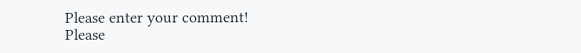Please enter your comment!
Please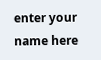enter your name here